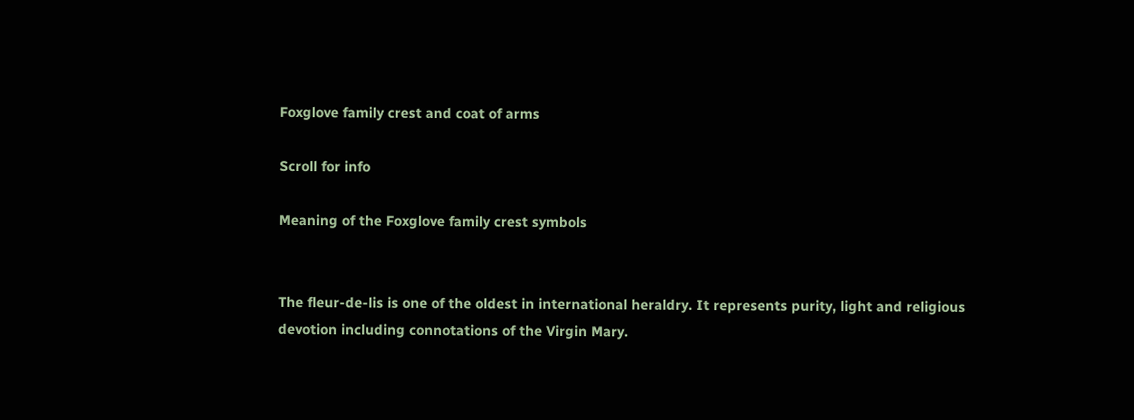Foxglove family crest and coat of arms

Scroll for info

Meaning of the Foxglove family crest symbols


The fleur-de-lis is one of the oldest in international heraldry. It represents purity, light and religious devotion including connotations of the Virgin Mary.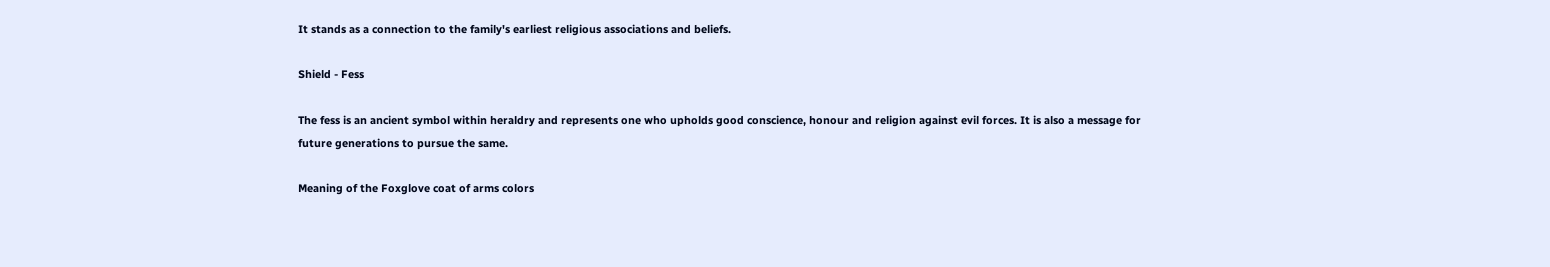It stands as a connection to the family's earliest religious associations and beliefs.

Shield - Fess

The fess is an ancient symbol within heraldry and represents one who upholds good conscience, honour and religion against evil forces. It is also a message for future generations to pursue the same.

Meaning of the Foxglove coat of arms colors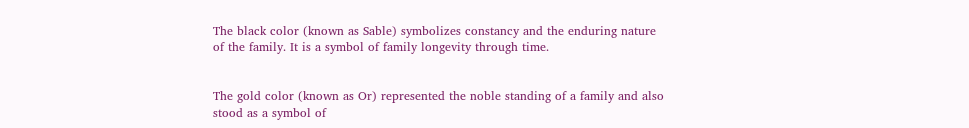The black color (known as Sable) symbolizes constancy and the enduring nature of the family. It is a symbol of family longevity through time.


The gold color (known as Or) represented the noble standing of a family and also stood as a symbol of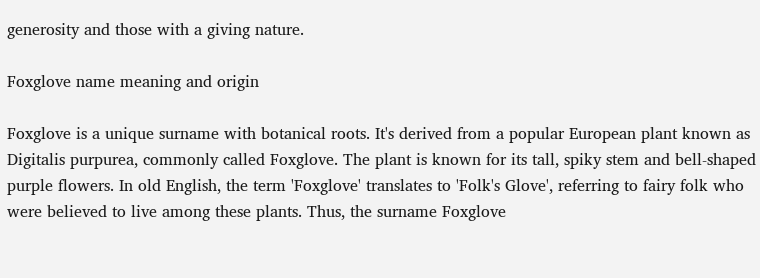generosity and those with a giving nature.

Foxglove name meaning and origin

Foxglove is a unique surname with botanical roots. It's derived from a popular European plant known as Digitalis purpurea, commonly called Foxglove. The plant is known for its tall, spiky stem and bell-shaped purple flowers. In old English, the term 'Foxglove' translates to 'Folk's Glove', referring to fairy folk who were believed to live among these plants. Thus, the surname Foxglove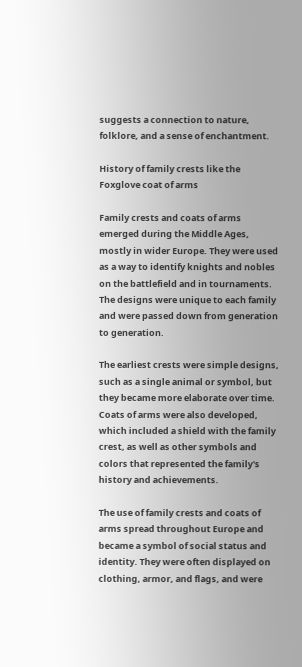suggests a connection to nature, folklore, and a sense of enchantment.

History of family crests like the Foxglove coat of arms

Family crests and coats of arms emerged during the Middle Ages, mostly in wider Europe. They were used as a way to identify knights and nobles on the battlefield and in tournaments. The designs were unique to each family and were passed down from generation to generation.

The earliest crests were simple designs, such as a single animal or symbol, but they became more elaborate over time. Coats of arms were also developed, which included a shield with the family crest, as well as other symbols and colors that represented the family's history and achievements.

The use of family crests and coats of arms spread throughout Europe and became a symbol of social status and identity. They were often displayed on clothing, armor, and flags, and were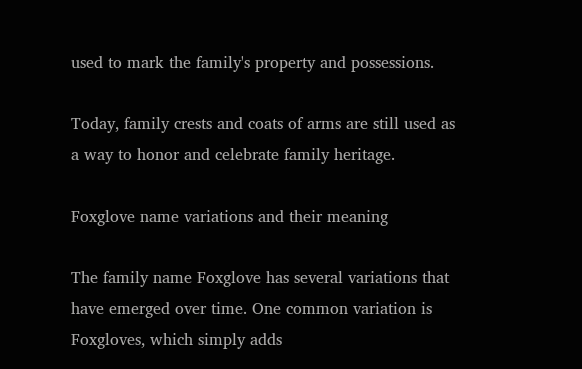used to mark the family's property and possessions.

Today, family crests and coats of arms are still used as a way to honor and celebrate family heritage.

Foxglove name variations and their meaning

The family name Foxglove has several variations that have emerged over time. One common variation is Foxgloves, which simply adds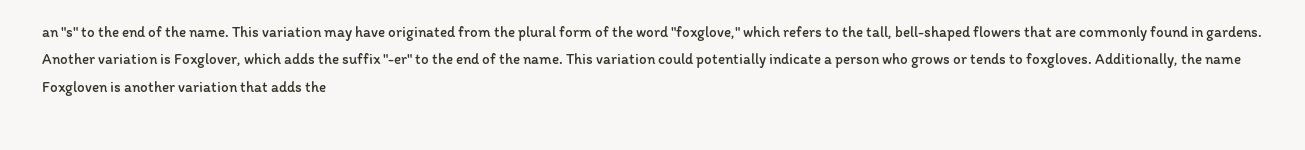an "s" to the end of the name. This variation may have originated from the plural form of the word "foxglove," which refers to the tall, bell-shaped flowers that are commonly found in gardens. Another variation is Foxglover, which adds the suffix "-er" to the end of the name. This variation could potentially indicate a person who grows or tends to foxgloves. Additionally, the name Foxgloven is another variation that adds the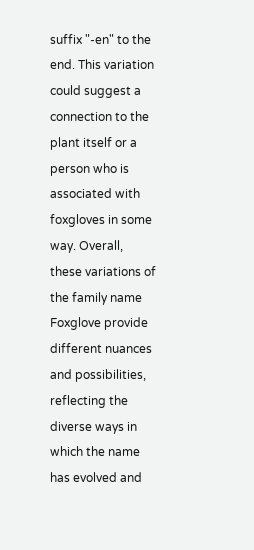suffix "-en" to the end. This variation could suggest a connection to the plant itself or a person who is associated with foxgloves in some way. Overall, these variations of the family name Foxglove provide different nuances and possibilities, reflecting the diverse ways in which the name has evolved and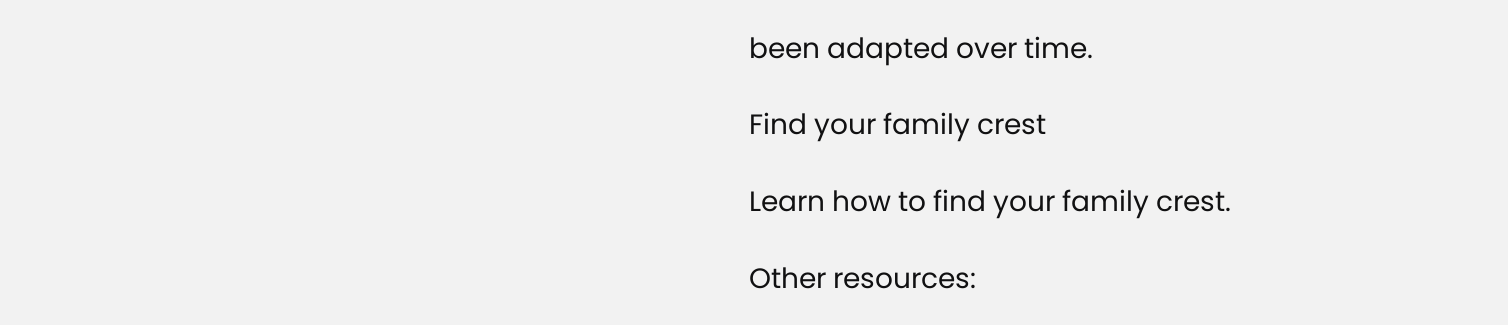been adapted over time.

Find your family crest

Learn how to find your family crest.

Other resources: